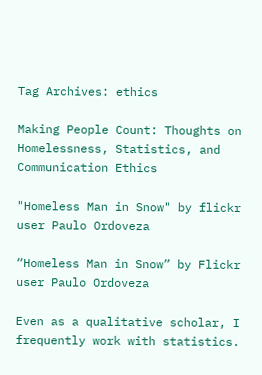Tag Archives: ethics

Making People Count: Thoughts on Homelessness, Statistics, and Communication Ethics

"Homeless Man in Snow" by flickr user Paulo Ordoveza

“Homeless Man in Snow” by Flickr user Paulo Ordoveza

Even as a qualitative scholar, I frequently work with statistics.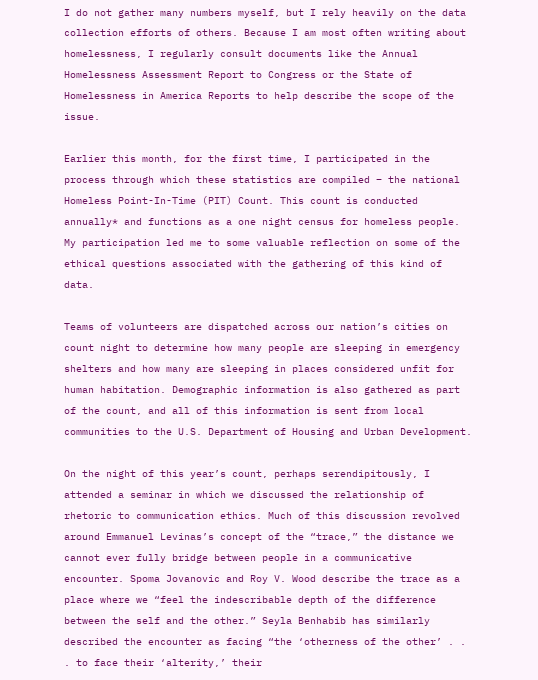I do not gather many numbers myself, but I rely heavily on the data collection efforts of others. Because I am most often writing about homelessness, I regularly consult documents like the Annual Homelessness Assessment Report to Congress or the State of Homelessness in America Reports to help describe the scope of the issue.

Earlier this month, for the first time, I participated in the process through which these statistics are compiled – the national Homeless Point-In-Time (PIT) Count. This count is conducted annually* and functions as a one night census for homeless people. My participation led me to some valuable reflection on some of the ethical questions associated with the gathering of this kind of data.

Teams of volunteers are dispatched across our nation’s cities on count night to determine how many people are sleeping in emergency shelters and how many are sleeping in places considered unfit for human habitation. Demographic information is also gathered as part of the count, and all of this information is sent from local communities to the U.S. Department of Housing and Urban Development.

On the night of this year’s count, perhaps serendipitously, I attended a seminar in which we discussed the relationship of rhetoric to communication ethics. Much of this discussion revolved around Emmanuel Levinas’s concept of the “trace,” the distance we cannot ever fully bridge between people in a communicative encounter. Spoma Jovanovic and Roy V. Wood describe the trace as a place where we “feel the indescribable depth of the difference between the self and the other.” Seyla Benhabib has similarly described the encounter as facing “the ‘otherness of the other’ . . . to face their ‘alterity,’ their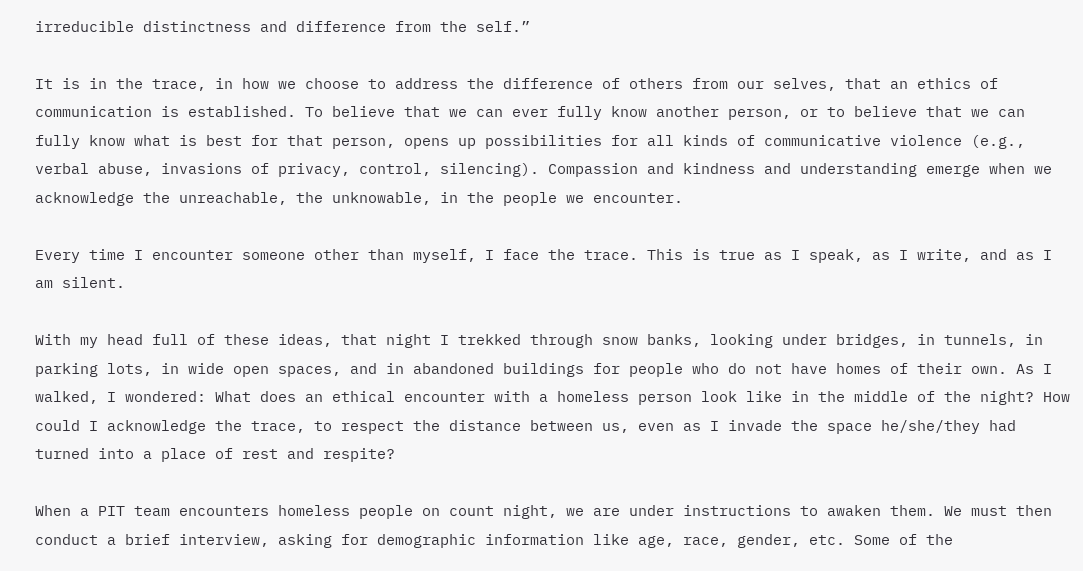irreducible distinctness and difference from the self.”

It is in the trace, in how we choose to address the difference of others from our selves, that an ethics of communication is established. To believe that we can ever fully know another person, or to believe that we can fully know what is best for that person, opens up possibilities for all kinds of communicative violence (e.g., verbal abuse, invasions of privacy, control, silencing). Compassion and kindness and understanding emerge when we acknowledge the unreachable, the unknowable, in the people we encounter.

Every time I encounter someone other than myself, I face the trace. This is true as I speak, as I write, and as I am silent.

With my head full of these ideas, that night I trekked through snow banks, looking under bridges, in tunnels, in parking lots, in wide open spaces, and in abandoned buildings for people who do not have homes of their own. As I walked, I wondered: What does an ethical encounter with a homeless person look like in the middle of the night? How could I acknowledge the trace, to respect the distance between us, even as I invade the space he/she/they had turned into a place of rest and respite?

When a PIT team encounters homeless people on count night, we are under instructions to awaken them. We must then conduct a brief interview, asking for demographic information like age, race, gender, etc. Some of the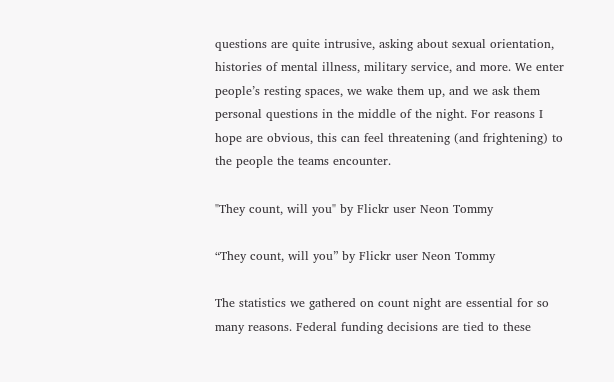questions are quite intrusive, asking about sexual orientation, histories of mental illness, military service, and more. We enter people’s resting spaces, we wake them up, and we ask them personal questions in the middle of the night. For reasons I hope are obvious, this can feel threatening (and frightening) to the people the teams encounter.

"They count, will you" by Flickr user Neon Tommy

“They count, will you” by Flickr user Neon Tommy

The statistics we gathered on count night are essential for so many reasons. Federal funding decisions are tied to these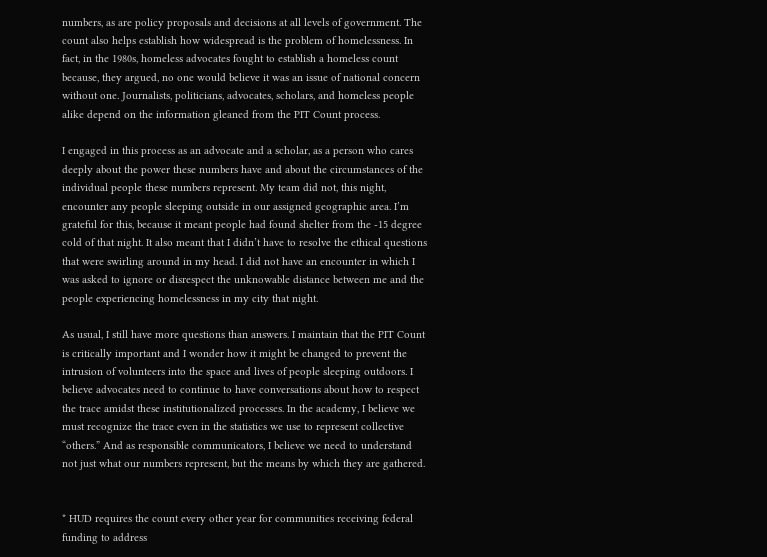numbers, as are policy proposals and decisions at all levels of government. The count also helps establish how widespread is the problem of homelessness. In fact, in the 1980s, homeless advocates fought to establish a homeless count because, they argued, no one would believe it was an issue of national concern without one. Journalists, politicians, advocates, scholars, and homeless people alike depend on the information gleaned from the PIT Count process.

I engaged in this process as an advocate and a scholar, as a person who cares deeply about the power these numbers have and about the circumstances of the individual people these numbers represent. My team did not, this night, encounter any people sleeping outside in our assigned geographic area. I’m grateful for this, because it meant people had found shelter from the -15 degree cold of that night. It also meant that I didn’t have to resolve the ethical questions that were swirling around in my head. I did not have an encounter in which I was asked to ignore or disrespect the unknowable distance between me and the people experiencing homelessness in my city that night.

As usual, I still have more questions than answers. I maintain that the PIT Count is critically important and I wonder how it might be changed to prevent the intrusion of volunteers into the space and lives of people sleeping outdoors. I believe advocates need to continue to have conversations about how to respect the trace amidst these institutionalized processes. In the academy, I believe we must recognize the trace even in the statistics we use to represent collective “others.” And as responsible communicators, I believe we need to understand not just what our numbers represent, but the means by which they are gathered.


* HUD requires the count every other year for communities receiving federal funding to address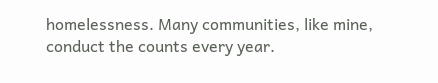homelessness. Many communities, like mine, conduct the counts every year.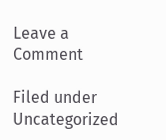Leave a Comment

Filed under Uncategorized